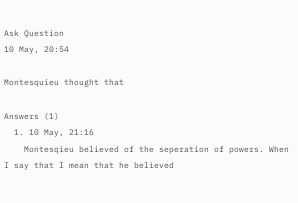Ask Question
10 May, 20:54

Montesquieu thought that

Answers (1)
  1. 10 May, 21:16
    Montesqieu believed of the seperation of powers. When I say that I mean that he believed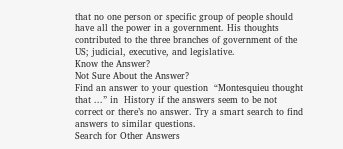that no one person or specific group of people should have all the power in a government. His thoughts contributed to the three branches of government of the US; judicial, executive, and legislative.
Know the Answer?
Not Sure About the Answer?
Find an answer to your question  “Montesquieu thought that ...” in  History if the answers seem to be not correct or there’s no answer. Try a smart search to find answers to similar questions.
Search for Other Answers